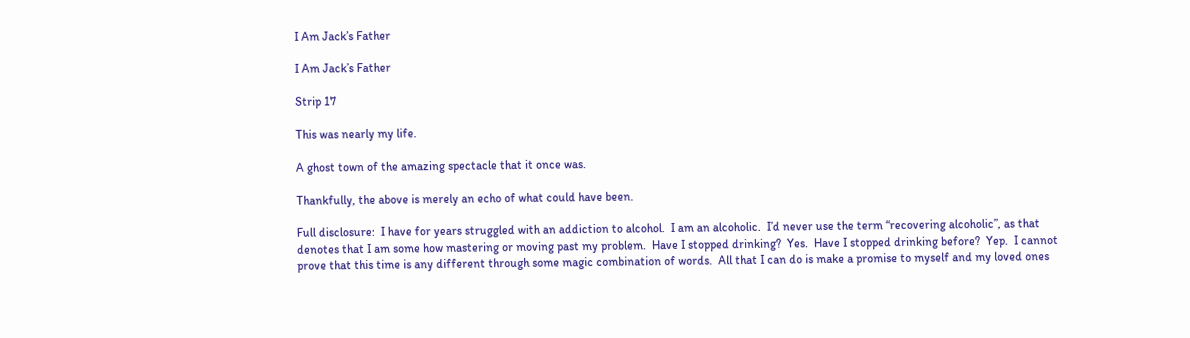I Am Jack’s Father

I Am Jack’s Father

Strip 17

This was nearly my life.

A ghost town of the amazing spectacle that it once was.

Thankfully, the above is merely an echo of what could have been.

Full disclosure:  I have for years struggled with an addiction to alcohol.  I am an alcoholic.  I’d never use the term “recovering alcoholic”, as that denotes that I am some how mastering or moving past my problem.  Have I stopped drinking?  Yes.  Have I stopped drinking before?  Yep.  I cannot prove that this time is any different through some magic combination of words.  All that I can do is make a promise to myself and my loved ones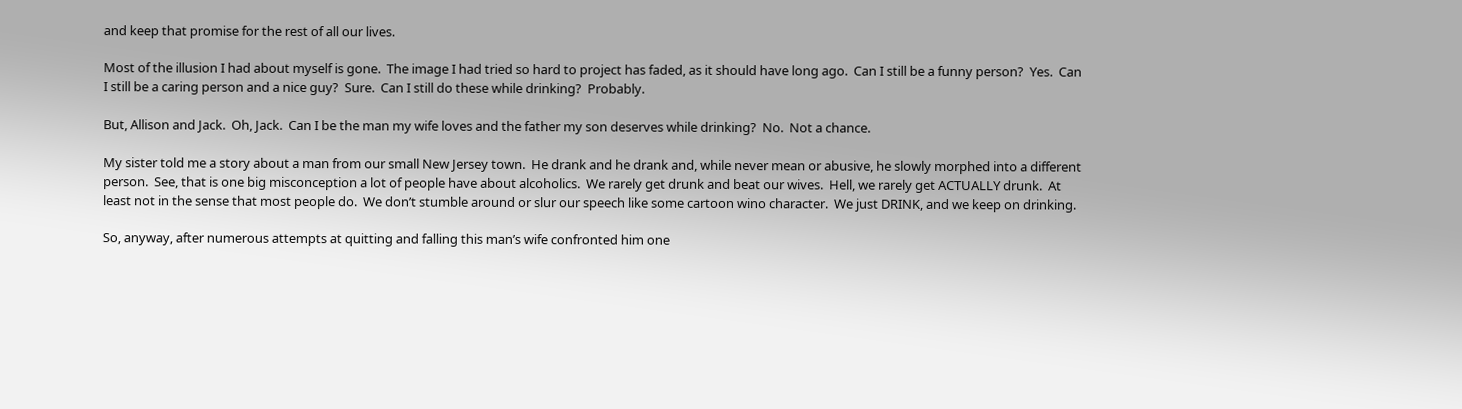and keep that promise for the rest of all our lives.

Most of the illusion I had about myself is gone.  The image I had tried so hard to project has faded, as it should have long ago.  Can I still be a funny person?  Yes.  Can I still be a caring person and a nice guy?  Sure.  Can I still do these while drinking?  Probably.

But, Allison and Jack.  Oh, Jack.  Can I be the man my wife loves and the father my son deserves while drinking?  No.  Not a chance.

My sister told me a story about a man from our small New Jersey town.  He drank and he drank and, while never mean or abusive, he slowly morphed into a different person.  See, that is one big misconception a lot of people have about alcoholics.  We rarely get drunk and beat our wives.  Hell, we rarely get ACTUALLY drunk.  At least not in the sense that most people do.  We don’t stumble around or slur our speech like some cartoon wino character.  We just DRINK, and we keep on drinking.

So, anyway, after numerous attempts at quitting and falling this man’s wife confronted him one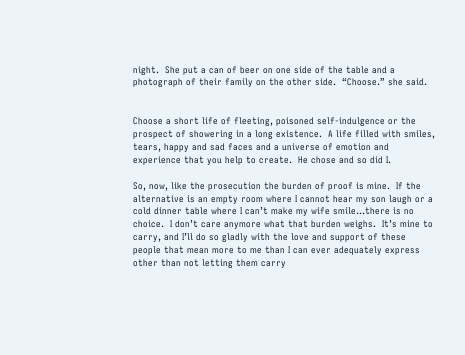night.  She put a can of beer on one side of the table and a photograph of their family on the other side.  “Choose.” she said.


Choose a short life of fleeting, poisoned self-indulgence or the prospect of showering in a long existence.  A life filled with smiles, tears, happy and sad faces and a universe of emotion and experience that you help to create.  He chose and so did I.

So, now, like the prosecution the burden of proof is mine.  If the alternative is an empty room where I cannot hear my son laugh or a cold dinner table where I can’t make my wife smile…there is no choice.  I don’t care anymore what that burden weighs.  It’s mine to carry, and I’ll do so gladly with the love and support of these people that mean more to me than I can ever adequately express other than not letting them carry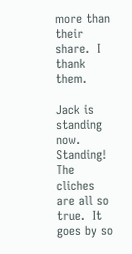more than their share.  I thank them.

Jack is standing now.  Standing!  The cliches are all so true.  It goes by so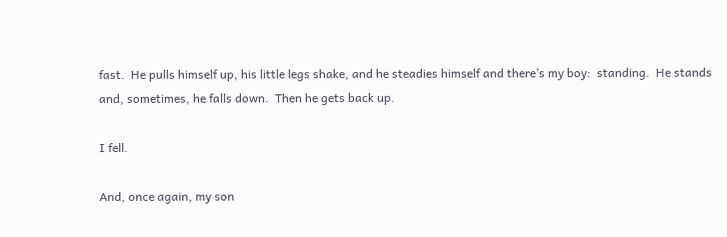fast.  He pulls himself up, his little legs shake, and he steadies himself and there’s my boy:  standing.  He stands and, sometimes, he falls down.  Then he gets back up.

I fell.

And, once again, my son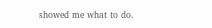showed me what to do.